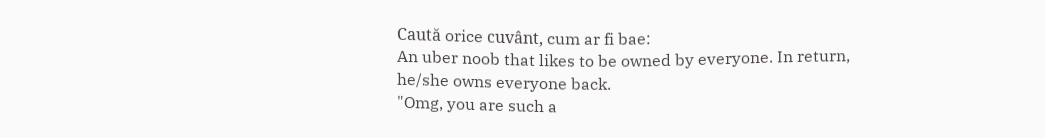Caută orice cuvânt, cum ar fi bae:
An uber noob that likes to be owned by everyone. In return, he/she owns everyone back.
"Omg, you are such a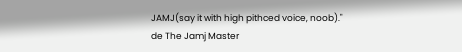JAMJ(say it with high pithced voice, noob)."
de The Jamj Master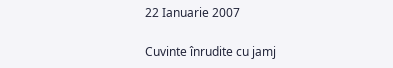22 Ianuarie 2007

Cuvinte înrudite cu jamj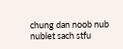chung dan noob nub nublet sach stfu